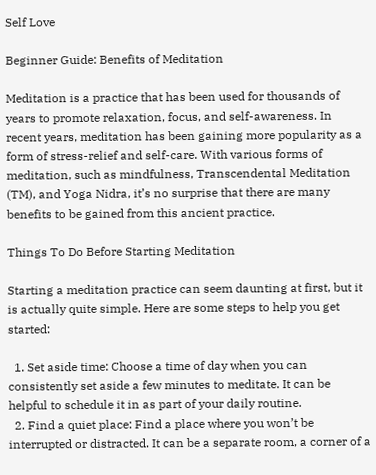Self Love

Beginner Guide: Benefits of Meditation

Meditation is a practice that has been used for thousands of years to promote relaxation, focus, and self-awareness. In recent years, meditation has been gaining more popularity as a form of stress-relief and self-care. With various forms of meditation, such as mindfulness, Transcendental Meditation (TM), and Yoga Nidra, it’s no surprise that there are many benefits to be gained from this ancient practice.

Things To Do Before Starting Meditation

Starting a meditation practice can seem daunting at first, but it is actually quite simple. Here are some steps to help you get started:

  1. Set aside time: Choose a time of day when you can consistently set aside a few minutes to meditate. It can be helpful to schedule it in as part of your daily routine.
  2. Find a quiet place: Find a place where you won’t be interrupted or distracted. It can be a separate room, a corner of a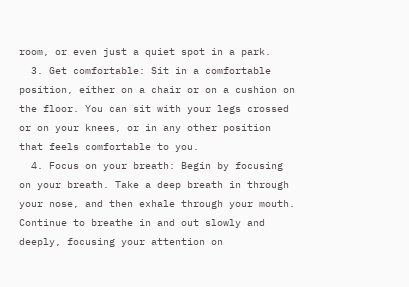room, or even just a quiet spot in a park.
  3. Get comfortable: Sit in a comfortable position, either on a chair or on a cushion on the floor. You can sit with your legs crossed or on your knees, or in any other position that feels comfortable to you.
  4. Focus on your breath: Begin by focusing on your breath. Take a deep breath in through your nose, and then exhale through your mouth. Continue to breathe in and out slowly and deeply, focusing your attention on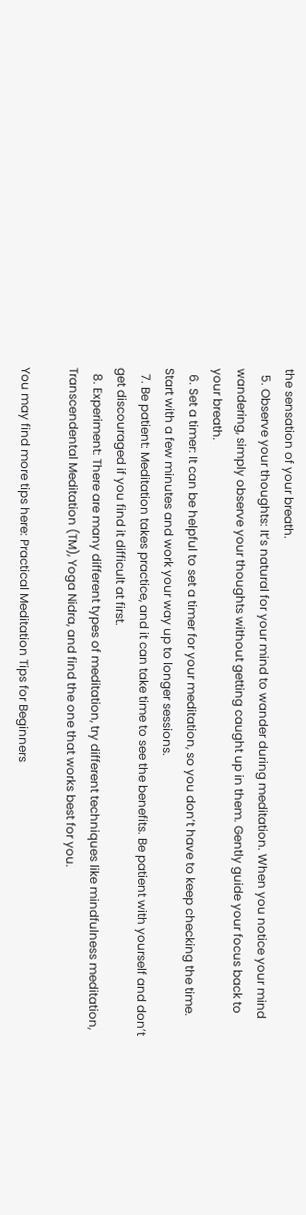the sensation of your breath.
  5. Observe your thoughts: It’s natural for your mind to wander during meditation. When you notice your mind wandering, simply observe your thoughts without getting caught up in them. Gently guide your focus back to your breath.
  6. Set a timer: It can be helpful to set a timer for your meditation, so you don’t have to keep checking the time. Start with a few minutes and work your way up to longer sessions.
  7. Be patient: Meditation takes practice, and it can take time to see the benefits. Be patient with yourself and don’t get discouraged if you find it difficult at first.
  8. Experiment: There are many different types of meditation, try different techniques like mindfulness meditation, Transcendental Meditation (TM), Yoga Nidra, and find the one that works best for you.

You may find more tips here: Practical Meditation Tips for Beginners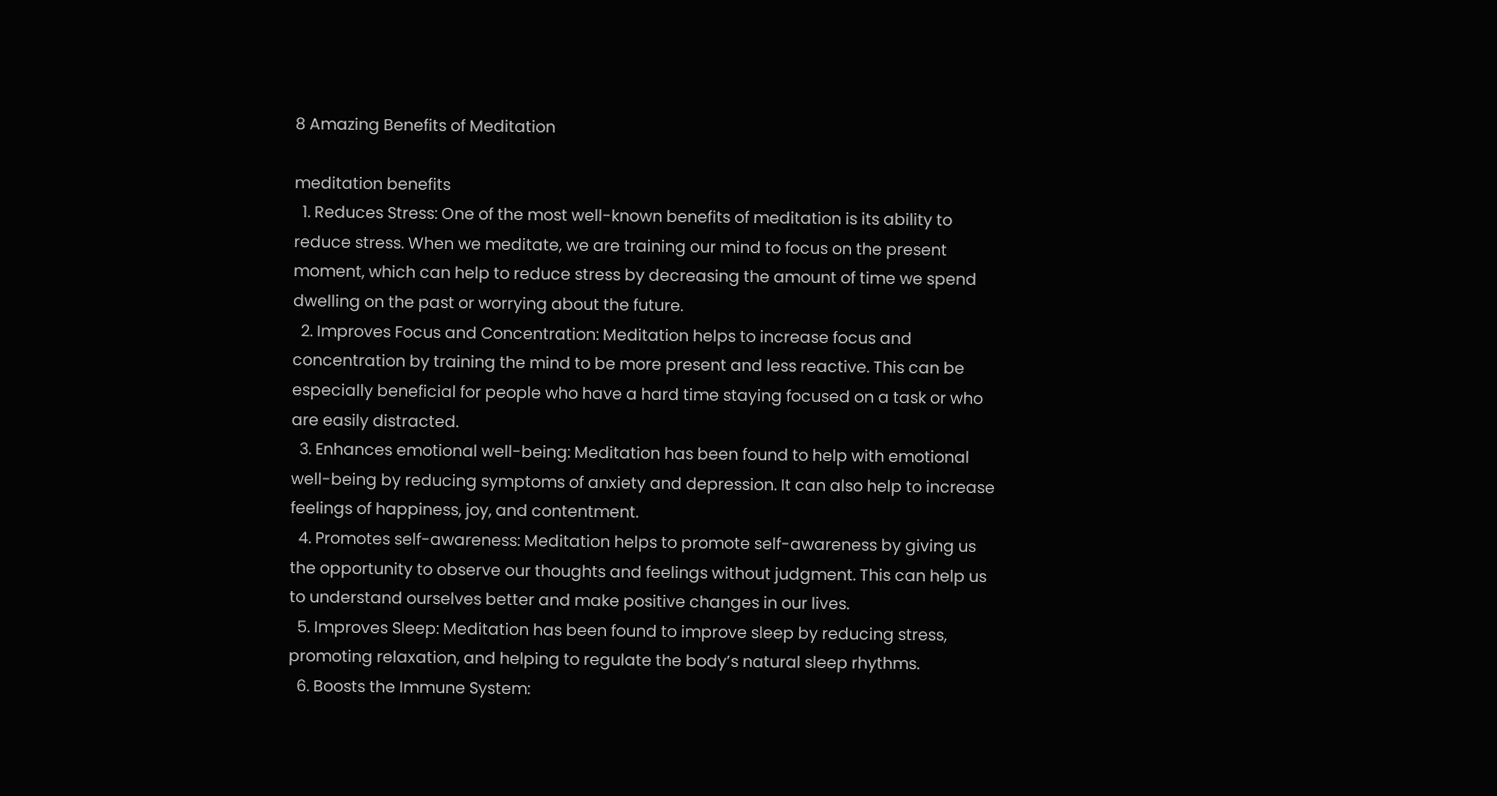8 Amazing Benefits of Meditation

meditation benefits
  1. Reduces Stress: One of the most well-known benefits of meditation is its ability to reduce stress. When we meditate, we are training our mind to focus on the present moment, which can help to reduce stress by decreasing the amount of time we spend dwelling on the past or worrying about the future.
  2. Improves Focus and Concentration: Meditation helps to increase focus and concentration by training the mind to be more present and less reactive. This can be especially beneficial for people who have a hard time staying focused on a task or who are easily distracted.
  3. Enhances emotional well-being: Meditation has been found to help with emotional well-being by reducing symptoms of anxiety and depression. It can also help to increase feelings of happiness, joy, and contentment.
  4. Promotes self-awareness: Meditation helps to promote self-awareness by giving us the opportunity to observe our thoughts and feelings without judgment. This can help us to understand ourselves better and make positive changes in our lives.
  5. Improves Sleep: Meditation has been found to improve sleep by reducing stress, promoting relaxation, and helping to regulate the body’s natural sleep rhythms.
  6. Boosts the Immune System: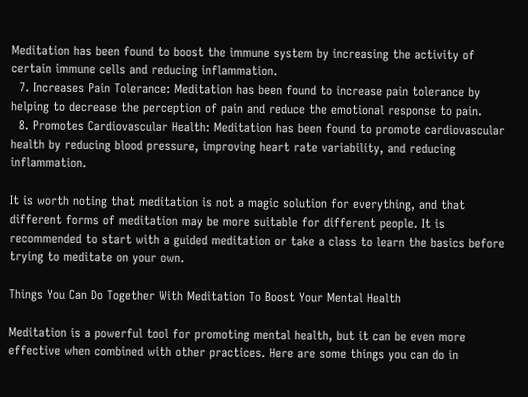Meditation has been found to boost the immune system by increasing the activity of certain immune cells and reducing inflammation.
  7. Increases Pain Tolerance: Meditation has been found to increase pain tolerance by helping to decrease the perception of pain and reduce the emotional response to pain.
  8. Promotes Cardiovascular Health: Meditation has been found to promote cardiovascular health by reducing blood pressure, improving heart rate variability, and reducing inflammation.

It is worth noting that meditation is not a magic solution for everything, and that different forms of meditation may be more suitable for different people. It is recommended to start with a guided meditation or take a class to learn the basics before trying to meditate on your own.

Things You Can Do Together With Meditation To Boost Your Mental Health

Meditation is a powerful tool for promoting mental health, but it can be even more effective when combined with other practices. Here are some things you can do in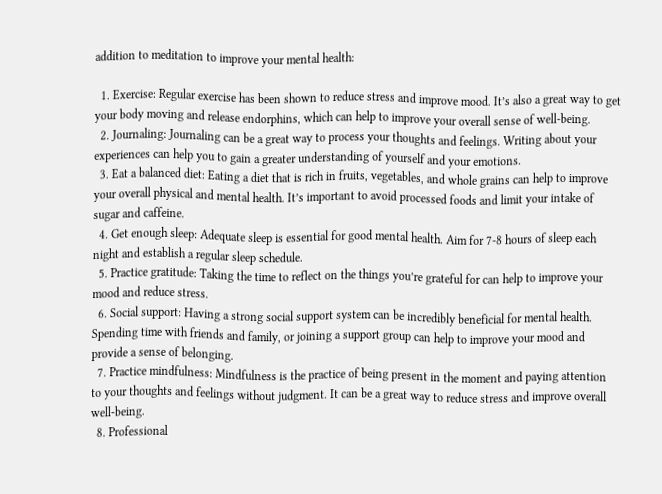addition to meditation to improve your mental health:

  1. Exercise: Regular exercise has been shown to reduce stress and improve mood. It’s also a great way to get your body moving and release endorphins, which can help to improve your overall sense of well-being.
  2. Journaling: Journaling can be a great way to process your thoughts and feelings. Writing about your experiences can help you to gain a greater understanding of yourself and your emotions.
  3. Eat a balanced diet: Eating a diet that is rich in fruits, vegetables, and whole grains can help to improve your overall physical and mental health. It’s important to avoid processed foods and limit your intake of sugar and caffeine.
  4. Get enough sleep: Adequate sleep is essential for good mental health. Aim for 7-8 hours of sleep each night and establish a regular sleep schedule.
  5. Practice gratitude: Taking the time to reflect on the things you’re grateful for can help to improve your mood and reduce stress.
  6. Social support: Having a strong social support system can be incredibly beneficial for mental health. Spending time with friends and family, or joining a support group can help to improve your mood and provide a sense of belonging.
  7. Practice mindfulness: Mindfulness is the practice of being present in the moment and paying attention to your thoughts and feelings without judgment. It can be a great way to reduce stress and improve overall well-being.
  8. Professional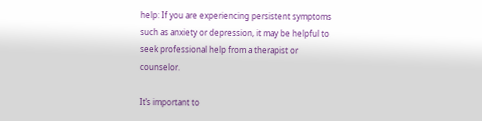help: If you are experiencing persistent symptoms such as anxiety or depression, it may be helpful to seek professional help from a therapist or counselor.

It’s important to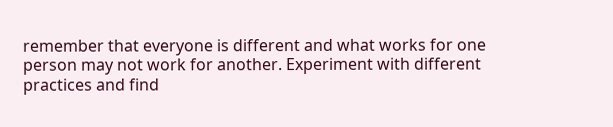remember that everyone is different and what works for one person may not work for another. Experiment with different practices and find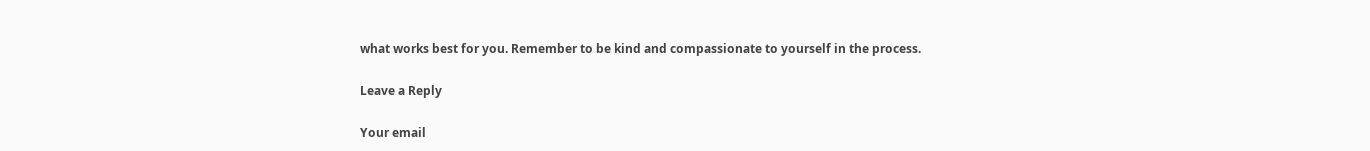what works best for you. Remember to be kind and compassionate to yourself in the process.

Leave a Reply

Your email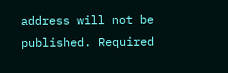address will not be published. Required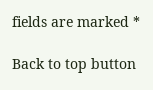fields are marked *

Back to top button